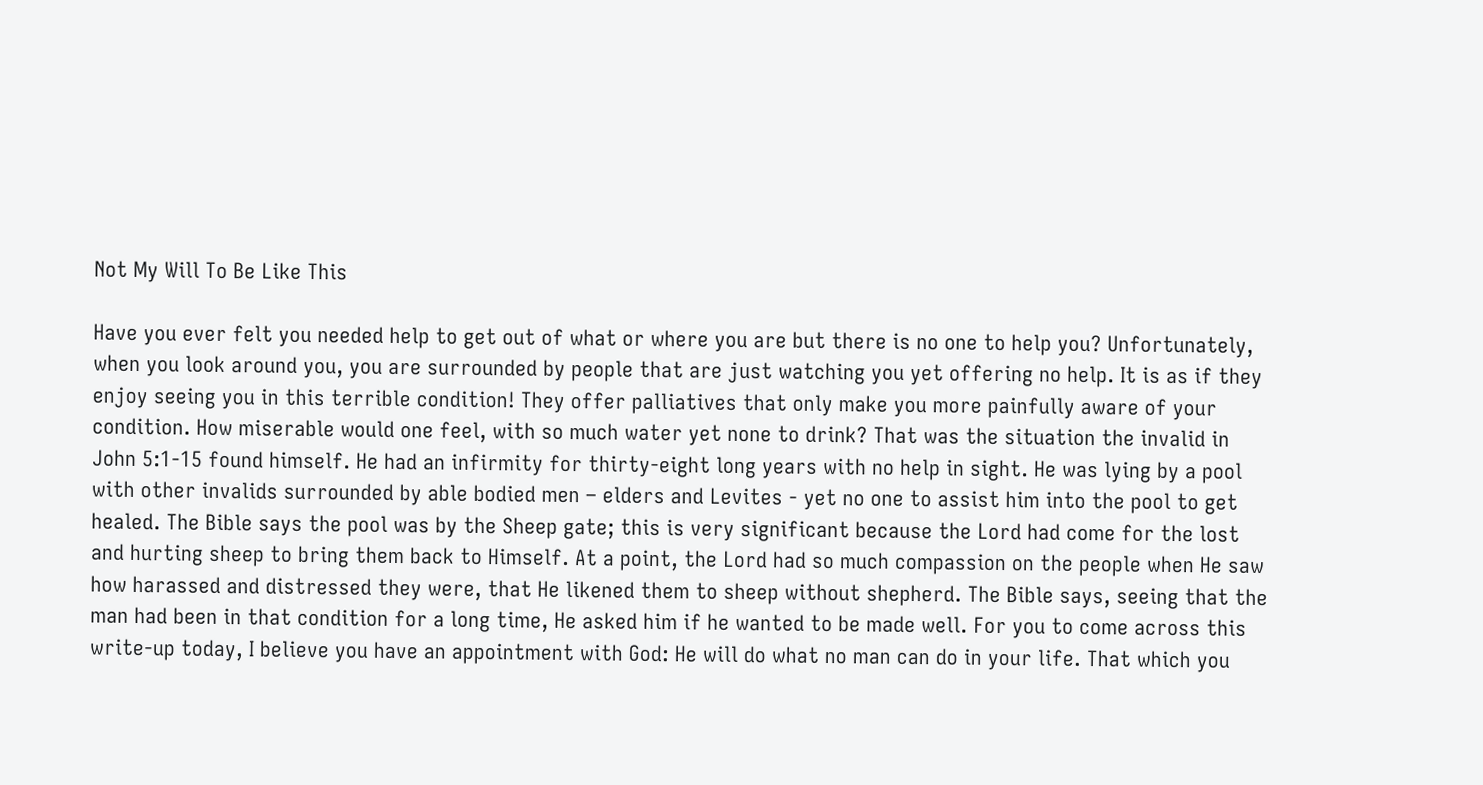Not My Will To Be Like This

Have you ever felt you needed help to get out of what or where you are but there is no one to help you? Unfortunately, when you look around you, you are surrounded by people that are just watching you yet offering no help. It is as if they enjoy seeing you in this terrible condition! They offer palliatives that only make you more painfully aware of your condition. How miserable would one feel, with so much water yet none to drink? That was the situation the invalid in John 5:1-15 found himself. He had an infirmity for thirty-eight long years with no help in sight. He was lying by a pool with other invalids surrounded by able bodied men – elders and Levites - yet no one to assist him into the pool to get healed. The Bible says the pool was by the Sheep gate; this is very significant because the Lord had come for the lost and hurting sheep to bring them back to Himself. At a point, the Lord had so much compassion on the people when He saw how harassed and distressed they were, that He likened them to sheep without shepherd. The Bible says, seeing that the man had been in that condition for a long time, He asked him if he wanted to be made well. For you to come across this write-up today, I believe you have an appointment with God: He will do what no man can do in your life. That which you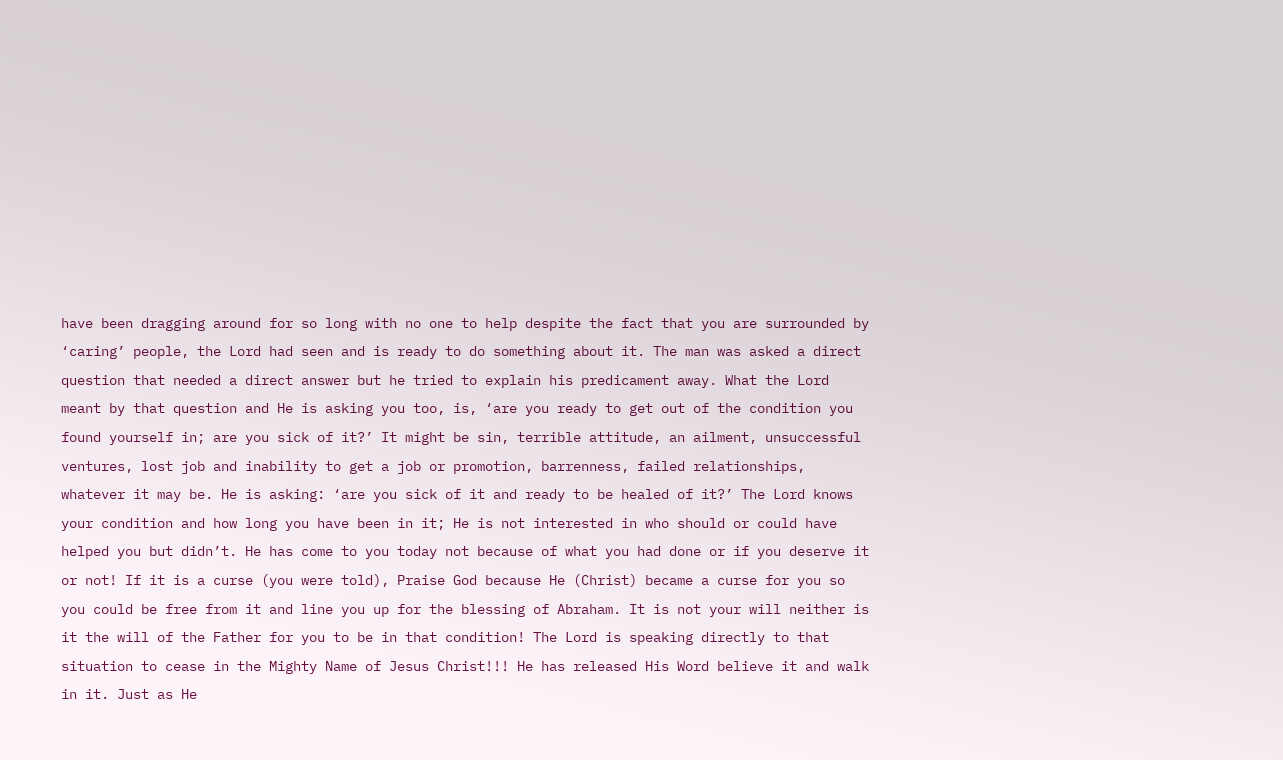have been dragging around for so long with no one to help despite the fact that you are surrounded by ‘caring’ people, the Lord had seen and is ready to do something about it. The man was asked a direct question that needed a direct answer but he tried to explain his predicament away. What the Lord meant by that question and He is asking you too, is, ‘are you ready to get out of the condition you found yourself in; are you sick of it?’ It might be sin, terrible attitude, an ailment, unsuccessful ventures, lost job and inability to get a job or promotion, barrenness, failed relationships, whatever it may be. He is asking: ‘are you sick of it and ready to be healed of it?’ The Lord knows your condition and how long you have been in it; He is not interested in who should or could have helped you but didn’t. He has come to you today not because of what you had done or if you deserve it or not! If it is a curse (you were told), Praise God because He (Christ) became a curse for you so you could be free from it and line you up for the blessing of Abraham. It is not your will neither is it the will of the Father for you to be in that condition! The Lord is speaking directly to that situation to cease in the Mighty Name of Jesus Christ!!! He has released His Word believe it and walk in it. Just as He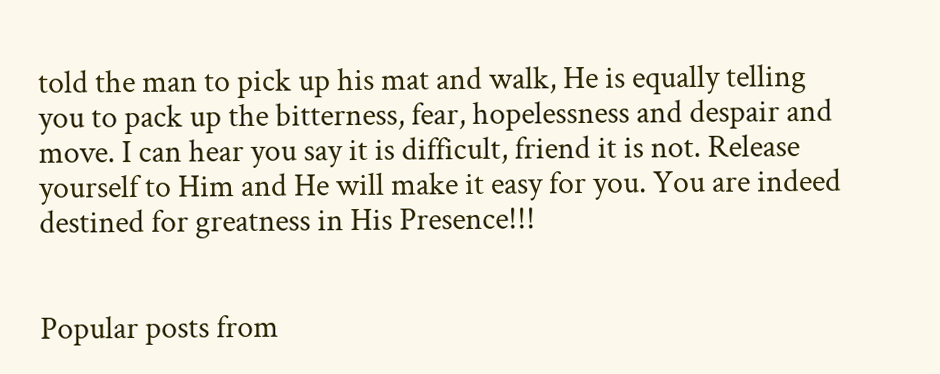told the man to pick up his mat and walk, He is equally telling you to pack up the bitterness, fear, hopelessness and despair and move. I can hear you say it is difficult, friend it is not. Release yourself to Him and He will make it easy for you. You are indeed destined for greatness in His Presence!!!


Popular posts from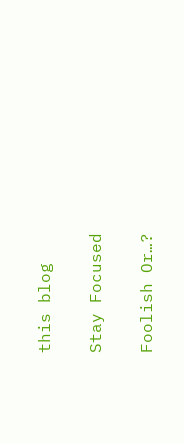this blog

Stay Focused

Foolish Or…?